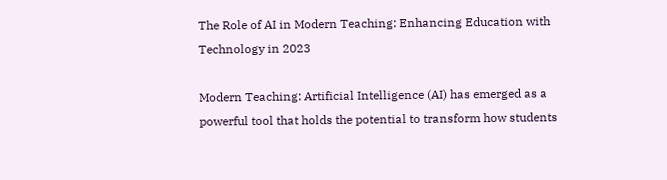The Role of AI in Modern Teaching: Enhancing Education with Technology in 2023

Modern Teaching: Artificial Intelligence (AI) has emerged as a powerful tool that holds the potential to transform how students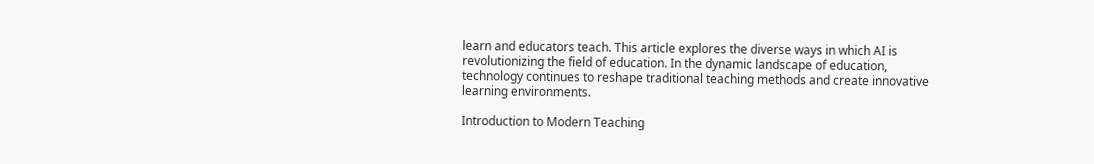learn and educators teach. This article explores the diverse ways in which AI is revolutionizing the field of education. In the dynamic landscape of education, technology continues to reshape traditional teaching methods and create innovative learning environments.

Introduction to Modern Teaching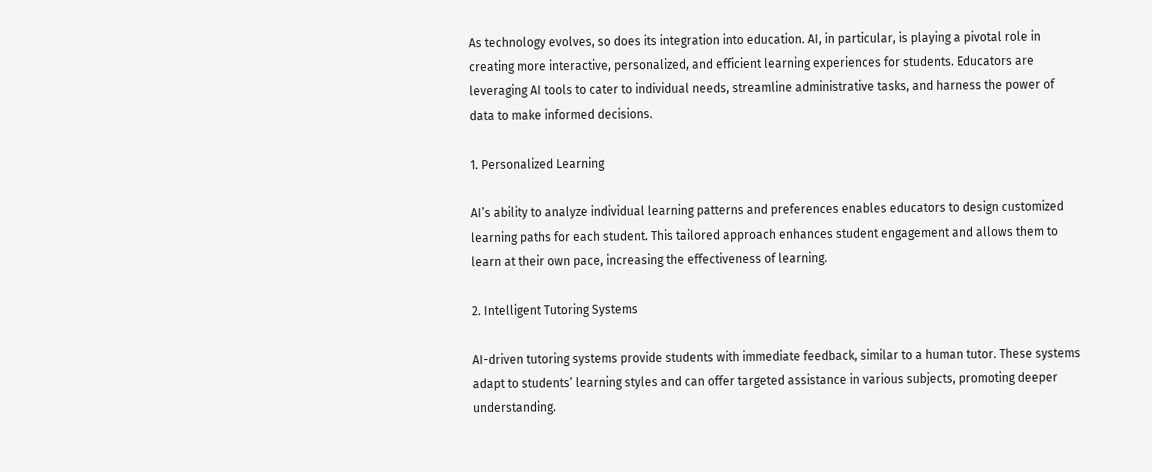As technology evolves, so does its integration into education. AI, in particular, is playing a pivotal role in creating more interactive, personalized, and efficient learning experiences for students. Educators are leveraging AI tools to cater to individual needs, streamline administrative tasks, and harness the power of data to make informed decisions.

1. Personalized Learning

AI’s ability to analyze individual learning patterns and preferences enables educators to design customized learning paths for each student. This tailored approach enhances student engagement and allows them to learn at their own pace, increasing the effectiveness of learning.

2. Intelligent Tutoring Systems

AI-driven tutoring systems provide students with immediate feedback, similar to a human tutor. These systems adapt to students’ learning styles and can offer targeted assistance in various subjects, promoting deeper understanding.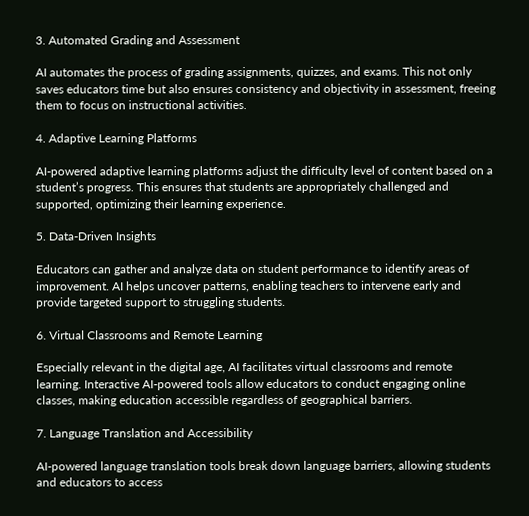3. Automated Grading and Assessment

AI automates the process of grading assignments, quizzes, and exams. This not only saves educators time but also ensures consistency and objectivity in assessment, freeing them to focus on instructional activities.

4. Adaptive Learning Platforms

AI-powered adaptive learning platforms adjust the difficulty level of content based on a student’s progress. This ensures that students are appropriately challenged and supported, optimizing their learning experience.

5. Data-Driven Insights

Educators can gather and analyze data on student performance to identify areas of improvement. AI helps uncover patterns, enabling teachers to intervene early and provide targeted support to struggling students.

6. Virtual Classrooms and Remote Learning

Especially relevant in the digital age, AI facilitates virtual classrooms and remote learning. Interactive AI-powered tools allow educators to conduct engaging online classes, making education accessible regardless of geographical barriers.

7. Language Translation and Accessibility

AI-powered language translation tools break down language barriers, allowing students and educators to access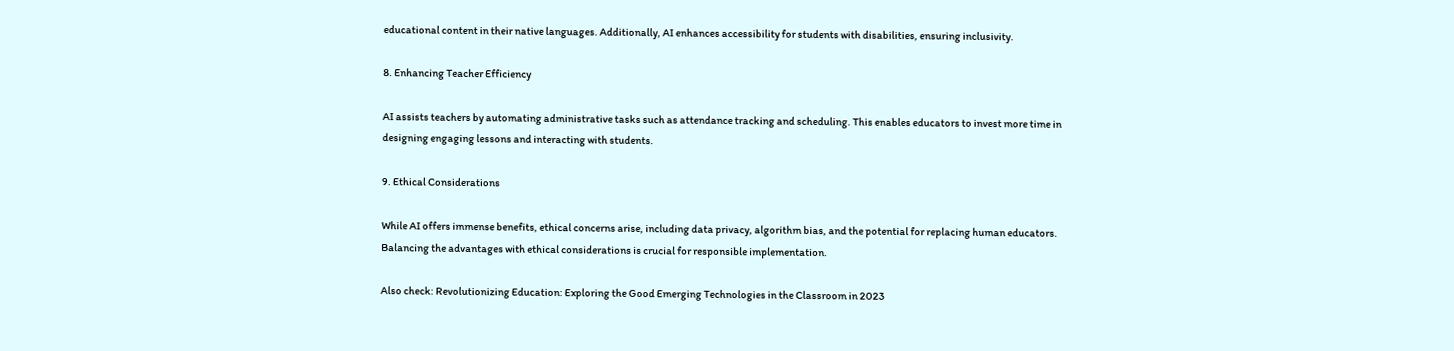educational content in their native languages. Additionally, AI enhances accessibility for students with disabilities, ensuring inclusivity.

8. Enhancing Teacher Efficiency

AI assists teachers by automating administrative tasks such as attendance tracking and scheduling. This enables educators to invest more time in designing engaging lessons and interacting with students.

9. Ethical Considerations

While AI offers immense benefits, ethical concerns arise, including data privacy, algorithm bias, and the potential for replacing human educators. Balancing the advantages with ethical considerations is crucial for responsible implementation.

Also check: Revolutionizing Education: Exploring the Good Emerging Technologies in the Classroom in 2023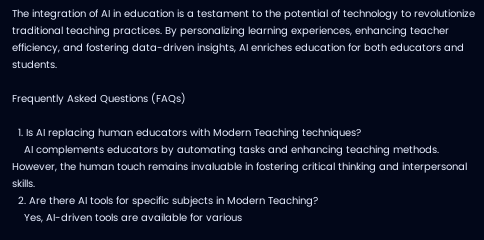The integration of AI in education is a testament to the potential of technology to revolutionize traditional teaching practices. By personalizing learning experiences, enhancing teacher efficiency, and fostering data-driven insights, AI enriches education for both educators and students.

Frequently Asked Questions (FAQs)

  1. Is AI replacing human educators with Modern Teaching techniques?
    AI complements educators by automating tasks and enhancing teaching methods. However, the human touch remains invaluable in fostering critical thinking and interpersonal skills.
  2. Are there AI tools for specific subjects in Modern Teaching?
    Yes, AI-driven tools are available for various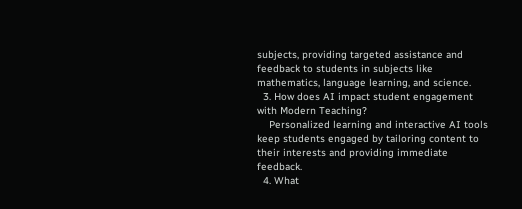subjects, providing targeted assistance and feedback to students in subjects like mathematics, language learning, and science.
  3. How does AI impact student engagement with Modern Teaching?
    Personalized learning and interactive AI tools keep students engaged by tailoring content to their interests and providing immediate feedback.
  4. What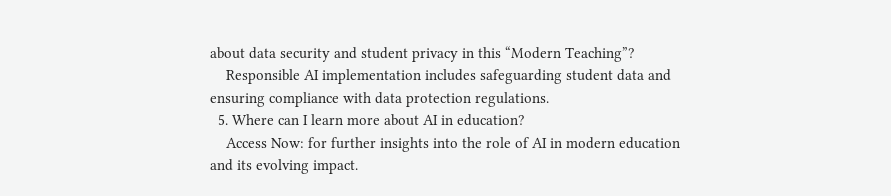about data security and student privacy in this “Modern Teaching”?
    Responsible AI implementation includes safeguarding student data and ensuring compliance with data protection regulations.
  5. Where can I learn more about AI in education?
    Access Now: for further insights into the role of AI in modern education and its evolving impact.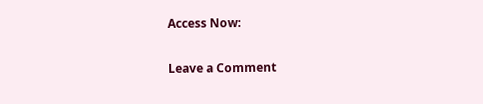Access Now:

Leave a Comment